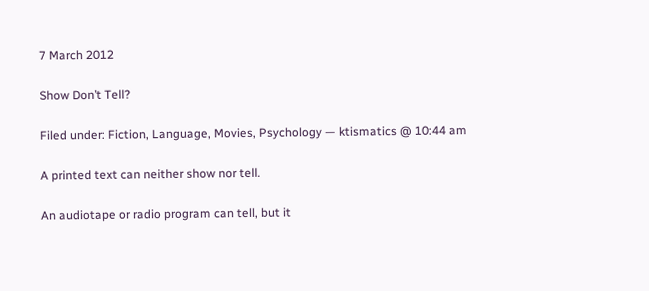7 March 2012

Show Don’t Tell?

Filed under: Fiction, Language, Movies, Psychology — ktismatics @ 10:44 am

A printed text can neither show nor tell.

An audiotape or radio program can tell, but it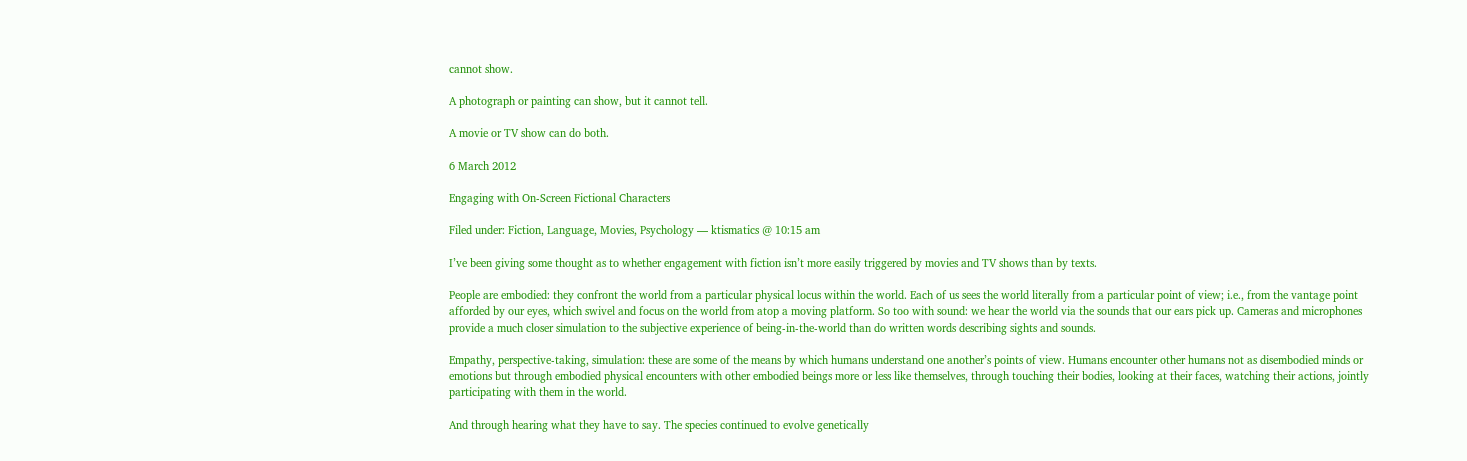cannot show.

A photograph or painting can show, but it cannot tell.

A movie or TV show can do both.

6 March 2012

Engaging with On-Screen Fictional Characters

Filed under: Fiction, Language, Movies, Psychology — ktismatics @ 10:15 am

I’ve been giving some thought as to whether engagement with fiction isn’t more easily triggered by movies and TV shows than by texts.

People are embodied: they confront the world from a particular physical locus within the world. Each of us sees the world literally from a particular point of view; i.e., from the vantage point afforded by our eyes, which swivel and focus on the world from atop a moving platform. So too with sound: we hear the world via the sounds that our ears pick up. Cameras and microphones provide a much closer simulation to the subjective experience of being-in-the-world than do written words describing sights and sounds.

Empathy, perspective-taking, simulation: these are some of the means by which humans understand one another’s points of view. Humans encounter other humans not as disembodied minds or emotions but through embodied physical encounters with other embodied beings more or less like themselves, through touching their bodies, looking at their faces, watching their actions, jointly participating with them in the world.

And through hearing what they have to say. The species continued to evolve genetically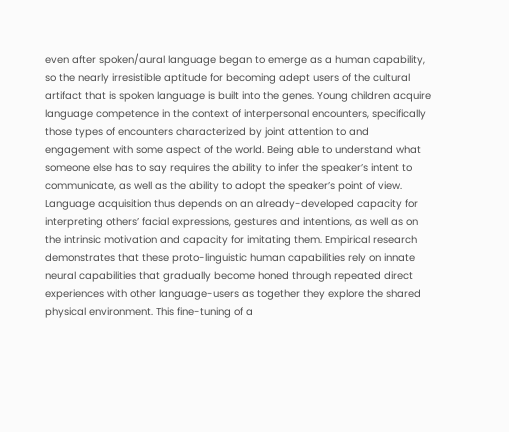even after spoken/aural language began to emerge as a human capability, so the nearly irresistible aptitude for becoming adept users of the cultural artifact that is spoken language is built into the genes. Young children acquire language competence in the context of interpersonal encounters, specifically those types of encounters characterized by joint attention to and engagement with some aspect of the world. Being able to understand what someone else has to say requires the ability to infer the speaker’s intent to communicate, as well as the ability to adopt the speaker’s point of view. Language acquisition thus depends on an already-developed capacity for interpreting others’ facial expressions, gestures and intentions, as well as on the intrinsic motivation and capacity for imitating them. Empirical research demonstrates that these proto-linguistic human capabilities rely on innate neural capabilities that gradually become honed through repeated direct experiences with other language-users as together they explore the shared physical environment. This fine-tuning of a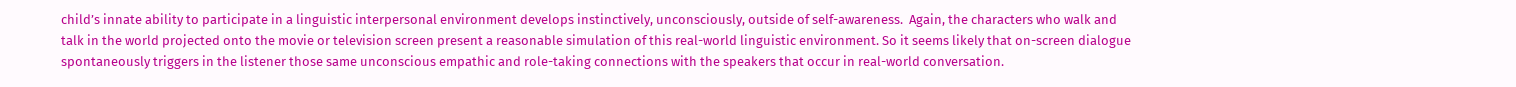child’s innate ability to participate in a linguistic interpersonal environment develops instinctively, unconsciously, outside of self-awareness.  Again, the characters who walk and talk in the world projected onto the movie or television screen present a reasonable simulation of this real-world linguistic environment. So it seems likely that on-screen dialogue spontaneously triggers in the listener those same unconscious empathic and role-taking connections with the speakers that occur in real-world conversation.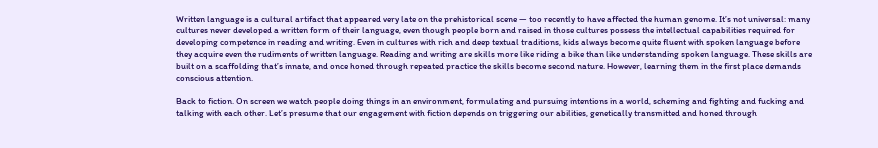Written language is a cultural artifact that appeared very late on the prehistorical scene — too recently to have affected the human genome. It’s not universal: many cultures never developed a written form of their language, even though people born and raised in those cultures possess the intellectual capabilities required for developing competence in reading and writing. Even in cultures with rich and deep textual traditions, kids always become quite fluent with spoken language before they acquire even the rudiments of written language. Reading and writing are skills more like riding a bike than like understanding spoken language. These skills are built on a scaffolding that’s innate, and once honed through repeated practice the skills become second nature. However, learning them in the first place demands conscious attention.

Back to fiction. On screen we watch people doing things in an environment, formulating and pursuing intentions in a world, scheming and fighting and fucking and talking with each other. Let’s presume that our engagement with fiction depends on triggering our abilities, genetically transmitted and honed through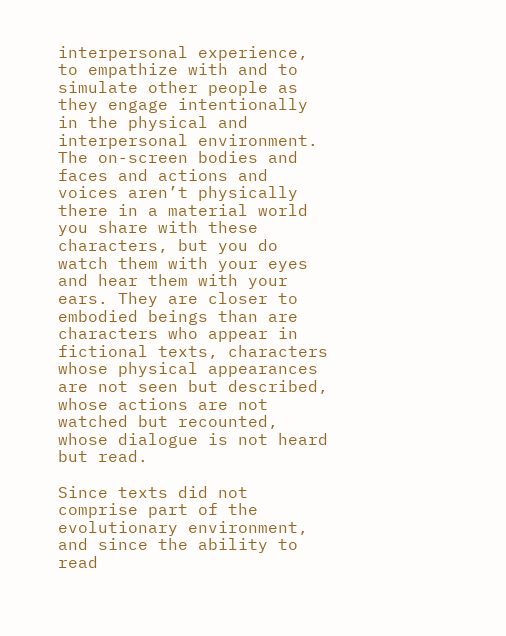interpersonal experience, to empathize with and to simulate other people as they engage intentionally in the physical and interpersonal environment. The on-screen bodies and faces and actions and voices aren’t physically there in a material world you share with these characters, but you do watch them with your eyes and hear them with your ears. They are closer to embodied beings than are characters who appear in fictional texts, characters whose physical appearances are not seen but described, whose actions are not watched but recounted, whose dialogue is not heard but read.

Since texts did not comprise part of the evolutionary environment, and since the ability to read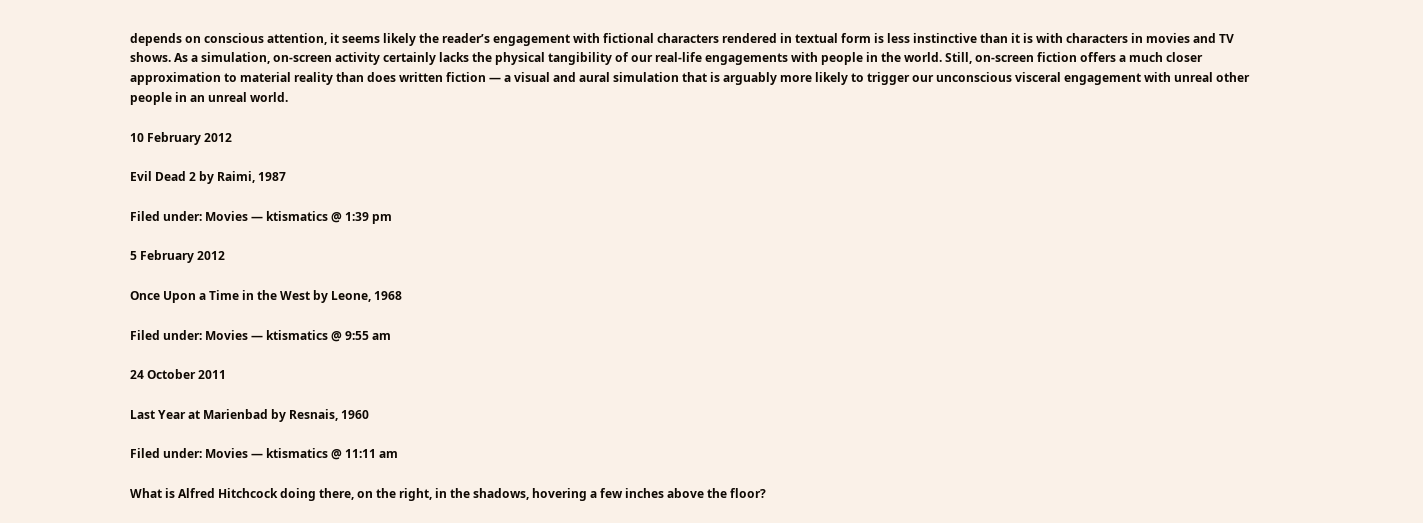depends on conscious attention, it seems likely the reader’s engagement with fictional characters rendered in textual form is less instinctive than it is with characters in movies and TV shows. As a simulation, on-screen activity certainly lacks the physical tangibility of our real-life engagements with people in the world. Still, on-screen fiction offers a much closer approximation to material reality than does written fiction — a visual and aural simulation that is arguably more likely to trigger our unconscious visceral engagement with unreal other people in an unreal world.

10 February 2012

Evil Dead 2 by Raimi, 1987

Filed under: Movies — ktismatics @ 1:39 pm

5 February 2012

Once Upon a Time in the West by Leone, 1968

Filed under: Movies — ktismatics @ 9:55 am

24 October 2011

Last Year at Marienbad by Resnais, 1960

Filed under: Movies — ktismatics @ 11:11 am

What is Alfred Hitchcock doing there, on the right, in the shadows, hovering a few inches above the floor?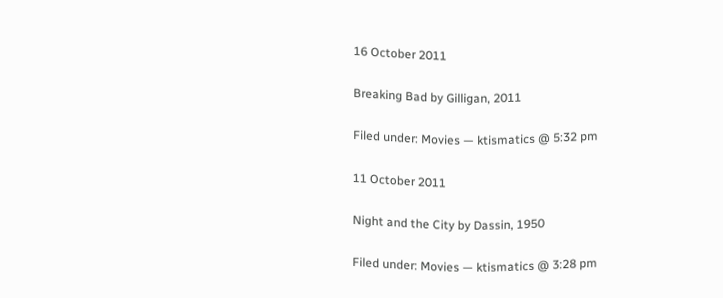16 October 2011

Breaking Bad by Gilligan, 2011

Filed under: Movies — ktismatics @ 5:32 pm

11 October 2011

Night and the City by Dassin, 1950

Filed under: Movies — ktismatics @ 3:28 pm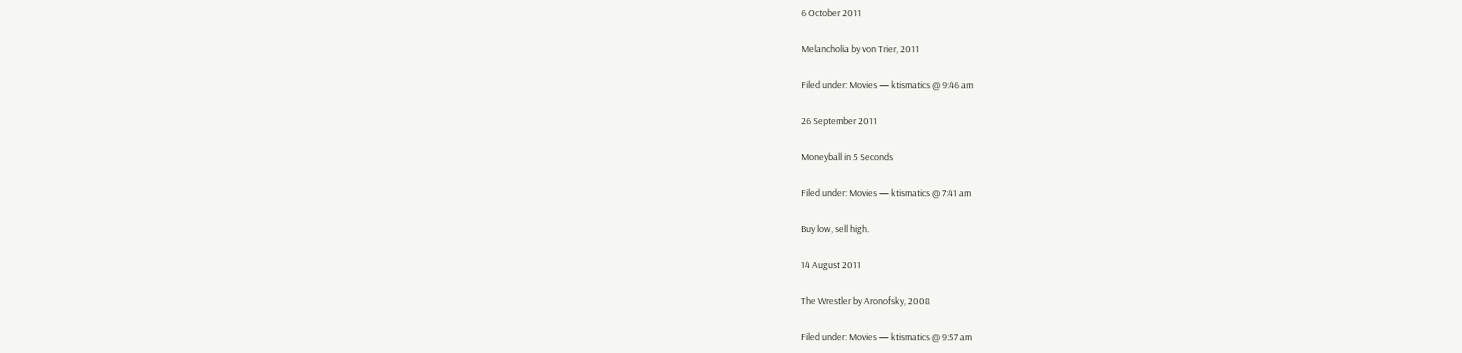6 October 2011

Melancholia by von Trier, 2011

Filed under: Movies — ktismatics @ 9:46 am

26 September 2011

Moneyball in 5 Seconds

Filed under: Movies — ktismatics @ 7:41 am

Buy low, sell high.

14 August 2011

The Wrestler by Aronofsky, 2008

Filed under: Movies — ktismatics @ 9:57 am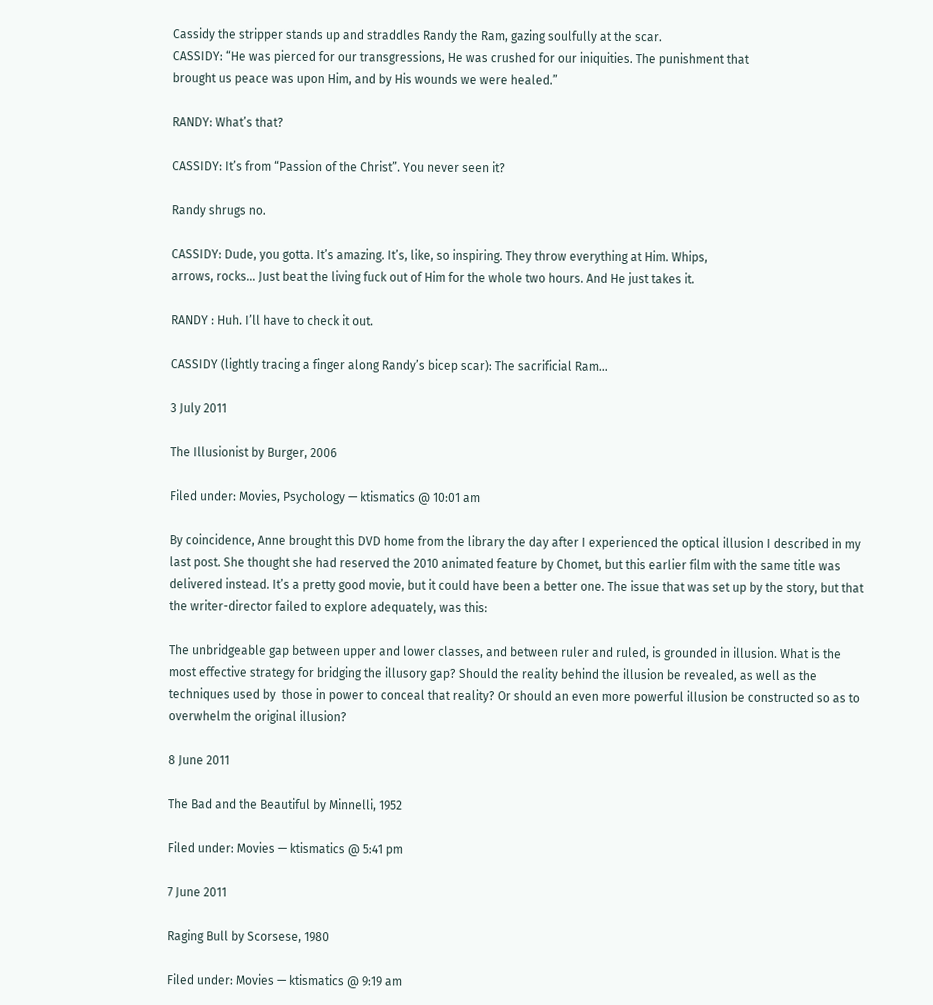Cassidy the stripper stands up and straddles Randy the Ram, gazing soulfully at the scar.
CASSIDY: “He was pierced for our transgressions, He was crushed for our iniquities. The punishment that
brought us peace was upon Him, and by His wounds we were healed.”

RANDY: What’s that?

CASSIDY: It’s from “Passion of the Christ”. You never seen it?

Randy shrugs no.

CASSIDY: Dude, you gotta. It’s amazing. It’s, like, so inspiring. They throw everything at Him. Whips,
arrows, rocks… Just beat the living fuck out of Him for the whole two hours. And He just takes it.

RANDY : Huh. I’ll have to check it out.

CASSIDY (lightly tracing a finger along Randy’s bicep scar): The sacrificial Ram…

3 July 2011

The Illusionist by Burger, 2006

Filed under: Movies, Psychology — ktismatics @ 10:01 am

By coincidence, Anne brought this DVD home from the library the day after I experienced the optical illusion I described in my last post. She thought she had reserved the 2010 animated feature by Chomet, but this earlier film with the same title was delivered instead. It’s a pretty good movie, but it could have been a better one. The issue that was set up by the story, but that the writer-director failed to explore adequately, was this:

The unbridgeable gap between upper and lower classes, and between ruler and ruled, is grounded in illusion. What is the most effective strategy for bridging the illusory gap? Should the reality behind the illusion be revealed, as well as the techniques used by  those in power to conceal that reality? Or should an even more powerful illusion be constructed so as to overwhelm the original illusion?

8 June 2011

The Bad and the Beautiful by Minnelli, 1952

Filed under: Movies — ktismatics @ 5:41 pm

7 June 2011

Raging Bull by Scorsese, 1980

Filed under: Movies — ktismatics @ 9:19 am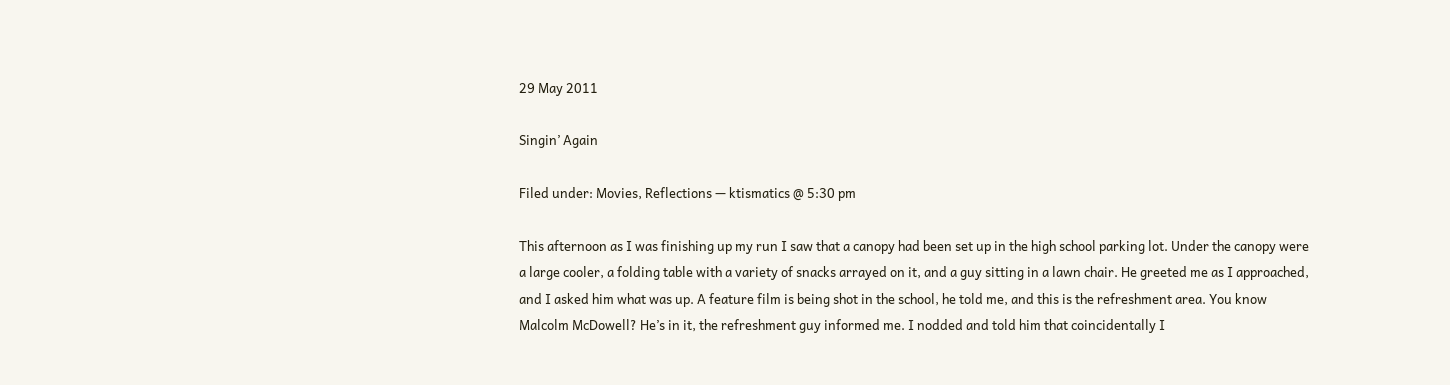29 May 2011

Singin’ Again

Filed under: Movies, Reflections — ktismatics @ 5:30 pm

This afternoon as I was finishing up my run I saw that a canopy had been set up in the high school parking lot. Under the canopy were a large cooler, a folding table with a variety of snacks arrayed on it, and a guy sitting in a lawn chair. He greeted me as I approached, and I asked him what was up. A feature film is being shot in the school, he told me, and this is the refreshment area. You know Malcolm McDowell? He’s in it, the refreshment guy informed me. I nodded and told him that coincidentally I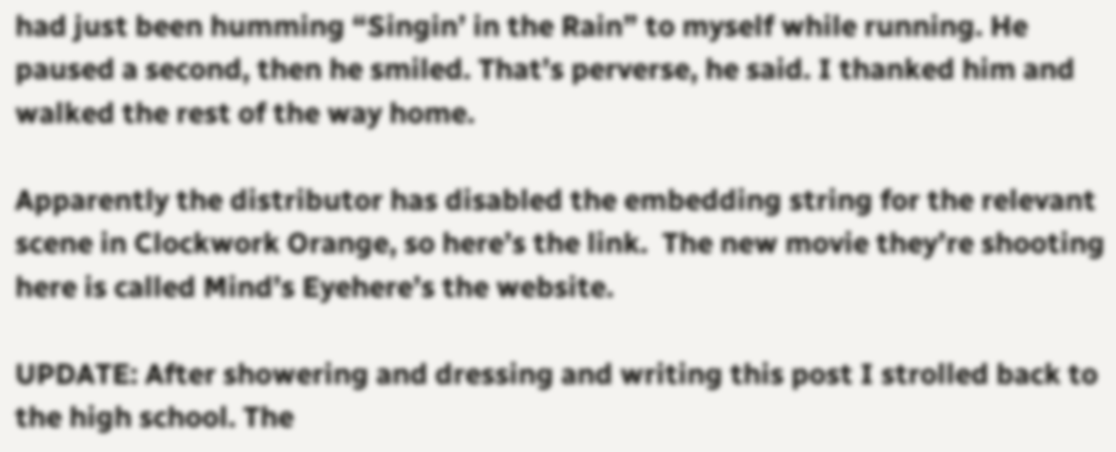had just been humming “Singin’ in the Rain” to myself while running. He paused a second, then he smiled. That’s perverse, he said. I thanked him and walked the rest of the way home.

Apparently the distributor has disabled the embedding string for the relevant scene in Clockwork Orange, so here’s the link.  The new movie they’re shooting here is called Mind’s Eyehere’s the website.

UPDATE: After showering and dressing and writing this post I strolled back to the high school. The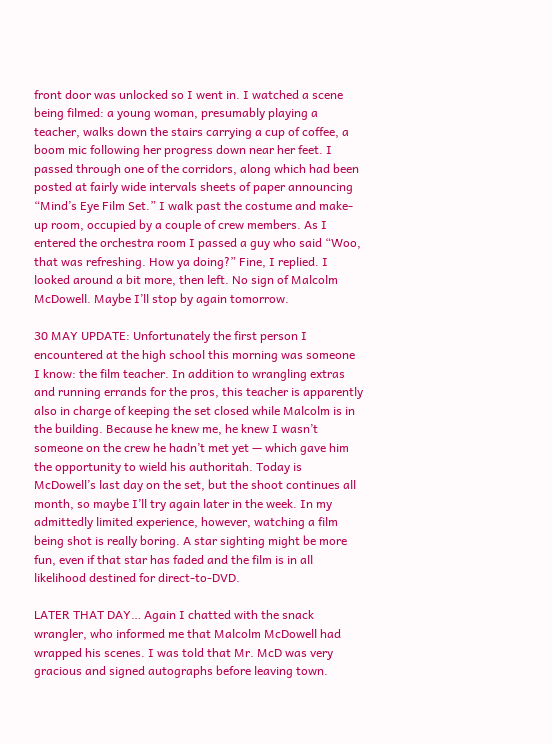front door was unlocked so I went in. I watched a scene being filmed: a young woman, presumably playing a teacher, walks down the stairs carrying a cup of coffee, a boom mic following her progress down near her feet. I passed through one of the corridors, along which had been posted at fairly wide intervals sheets of paper announcing “Mind’s Eye Film Set.” I walk past the costume and make-up room, occupied by a couple of crew members. As I entered the orchestra room I passed a guy who said “Woo, that was refreshing. How ya doing?” Fine, I replied. I looked around a bit more, then left. No sign of Malcolm McDowell. Maybe I’ll stop by again tomorrow.

30 MAY UPDATE: Unfortunately the first person I encountered at the high school this morning was someone I know: the film teacher. In addition to wrangling extras and running errands for the pros, this teacher is apparently also in charge of keeping the set closed while Malcolm is in the building. Because he knew me, he knew I wasn’t someone on the crew he hadn’t met yet — which gave him the opportunity to wield his authoritah. Today is McDowell’s last day on the set, but the shoot continues all month, so maybe I’ll try again later in the week. In my admittedly limited experience, however, watching a film being shot is really boring. A star sighting might be more fun, even if that star has faded and the film is in all likelihood destined for direct-to-DVD.

LATER THAT DAY… Again I chatted with the snack wrangler, who informed me that Malcolm McDowell had wrapped his scenes. I was told that Mr. McD was very gracious and signed autographs before leaving town.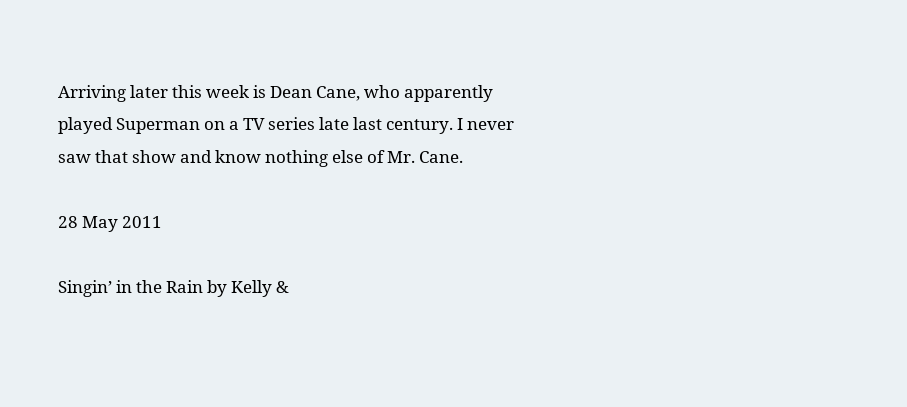Arriving later this week is Dean Cane, who apparently played Superman on a TV series late last century. I never saw that show and know nothing else of Mr. Cane.

28 May 2011

Singin’ in the Rain by Kelly &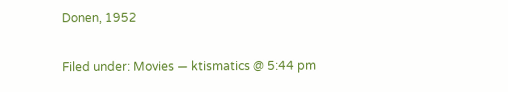Donen, 1952

Filed under: Movies — ktismatics @ 5:44 pm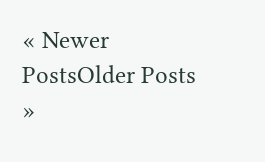« Newer PostsOlder Posts »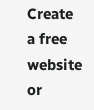Create a free website or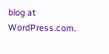blog at WordPress.com.